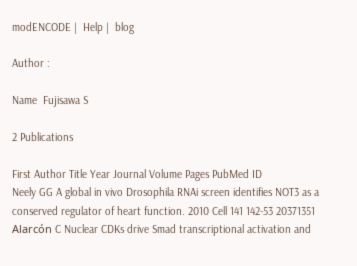modENCODE |  Help |  blog

Author :

Name  Fujisawa S

2 Publications

First Author Title Year Journal Volume Pages PubMed ID
Neely GG A global in vivo Drosophila RNAi screen identifies NOT3 as a conserved regulator of heart function. 2010 Cell 141 142-53 20371351
Alarcón C Nuclear CDKs drive Smad transcriptional activation and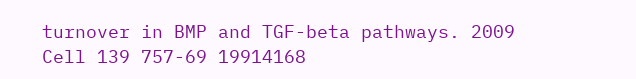turnover in BMP and TGF-beta pathways. 2009 Cell 139 757-69 19914168